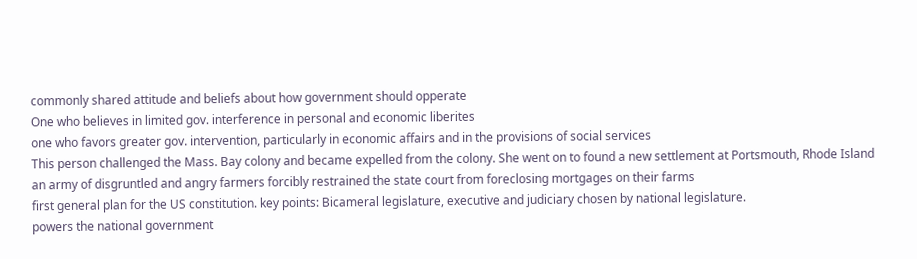commonly shared attitude and beliefs about how government should opperate
One who believes in limited gov. interference in personal and economic liberites
one who favors greater gov. intervention, particularly in economic affairs and in the provisions of social services
This person challenged the Mass. Bay colony and became expelled from the colony. She went on to found a new settlement at Portsmouth, Rhode Island
an army of disgruntled and angry farmers forcibly restrained the state court from foreclosing mortgages on their farms
first general plan for the US constitution. key points: Bicameral legislature, executive and judiciary chosen by national legislature.
powers the national government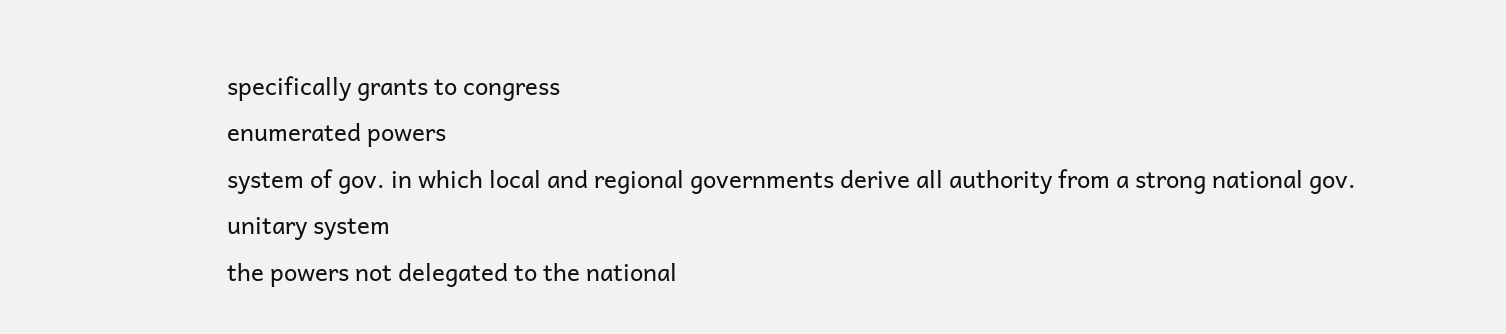specifically grants to congress
enumerated powers
system of gov. in which local and regional governments derive all authority from a strong national gov.
unitary system
the powers not delegated to the national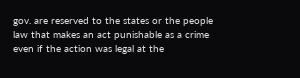gov. are reserved to the states or the people
law that makes an act punishable as a crime even if the action was legal at the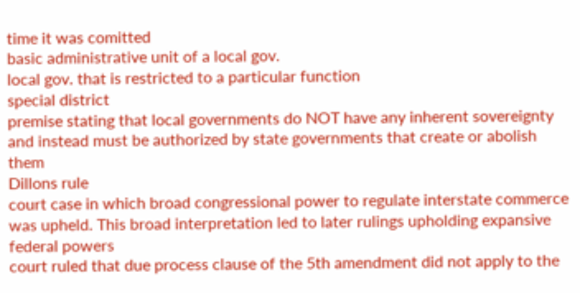time it was comitted
basic administrative unit of a local gov.
local gov. that is restricted to a particular function
special district
premise stating that local governments do NOT have any inherent sovereignty and instead must be authorized by state governments that create or abolish them
Dillons rule
court case in which broad congressional power to regulate interstate commerce was upheld. This broad interpretation led to later rulings upholding expansive federal powers
court ruled that due process clause of the 5th amendment did not apply to the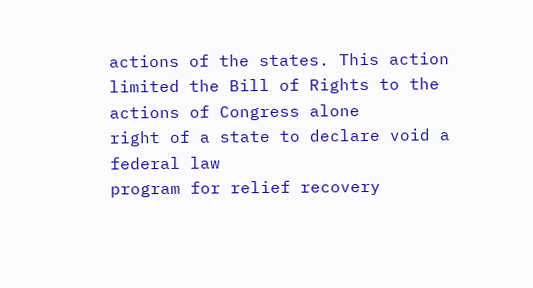actions of the states. This action limited the Bill of Rights to the actions of Congress alone
right of a state to declare void a federal law
program for relief recovery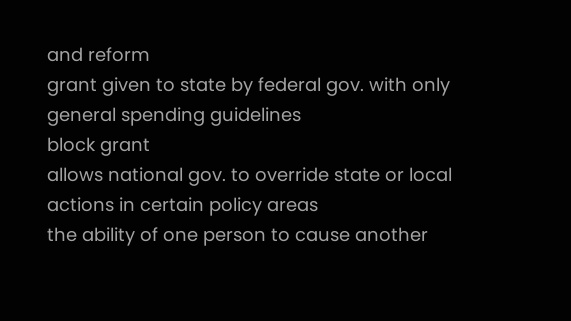and reform
grant given to state by federal gov. with only general spending guidelines
block grant
allows national gov. to override state or local actions in certain policy areas
the ability of one person to cause another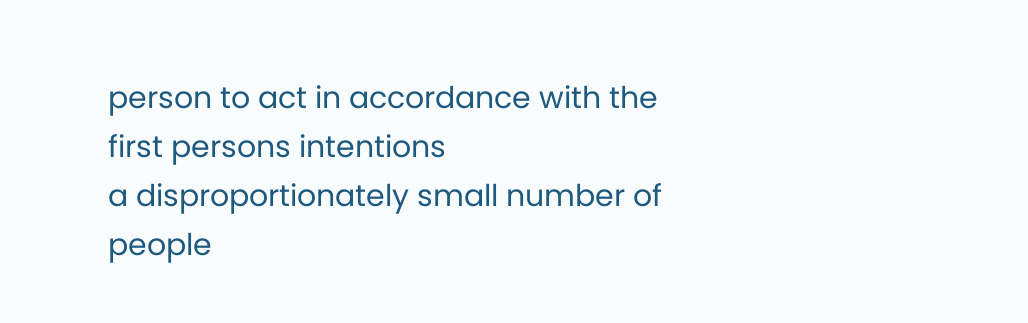person to act in accordance with the first persons intentions
a disproportionately small number of people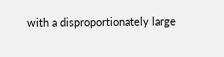with a disproportionately large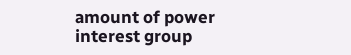amount of power
interest group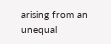arising from an unequal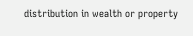distribution in wealth or property